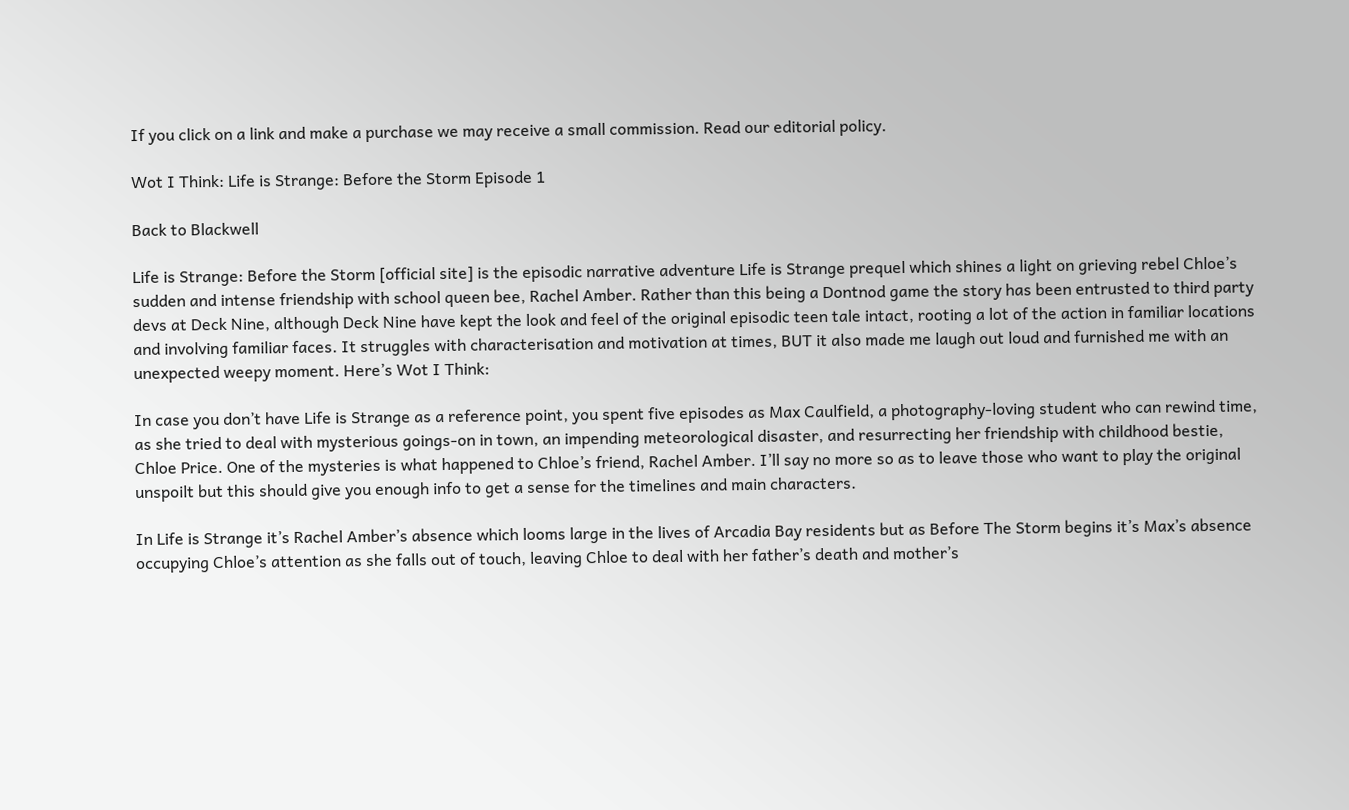If you click on a link and make a purchase we may receive a small commission. Read our editorial policy.

Wot I Think: Life is Strange: Before the Storm Episode 1

Back to Blackwell

Life is Strange: Before the Storm [official site] is the episodic narrative adventure Life is Strange prequel which shines a light on grieving rebel Chloe’s sudden and intense friendship with school queen bee, Rachel Amber. Rather than this being a Dontnod game the story has been entrusted to third party devs at Deck Nine, although Deck Nine have kept the look and feel of the original episodic teen tale intact, rooting a lot of the action in familiar locations and involving familiar faces. It struggles with characterisation and motivation at times, BUT it also made me laugh out loud and furnished me with an unexpected weepy moment. Here’s Wot I Think:

In case you don’t have Life is Strange as a reference point, you spent five episodes as Max Caulfield, a photography-loving student who can rewind time, as she tried to deal with mysterious goings-on in town, an impending meteorological disaster, and resurrecting her friendship with childhood bestie, Chloe Price. One of the mysteries is what happened to Chloe’s friend, Rachel Amber. I’ll say no more so as to leave those who want to play the original unspoilt but this should give you enough info to get a sense for the timelines and main characters.

In Life is Strange it’s Rachel Amber’s absence which looms large in the lives of Arcadia Bay residents but as Before The Storm begins it’s Max’s absence occupying Chloe’s attention as she falls out of touch, leaving Chloe to deal with her father’s death and mother’s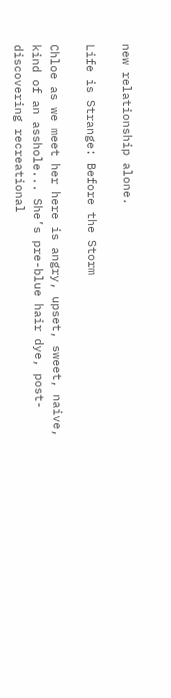new relationship alone.

Life is Strange: Before the Storm

Chloe as we meet her here is angry, upset, sweet, naive, kind of an asshole... She’s pre-blue hair dye, post-discovering recreational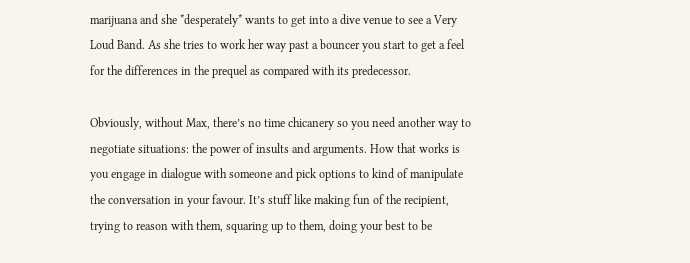marijuana and she *desperately* wants to get into a dive venue to see a Very Loud Band. As she tries to work her way past a bouncer you start to get a feel for the differences in the prequel as compared with its predecessor.

Obviously, without Max, there’s no time chicanery so you need another way to negotiate situations: the power of insults and arguments. How that works is you engage in dialogue with someone and pick options to kind of manipulate the conversation in your favour. It’s stuff like making fun of the recipient, trying to reason with them, squaring up to them, doing your best to be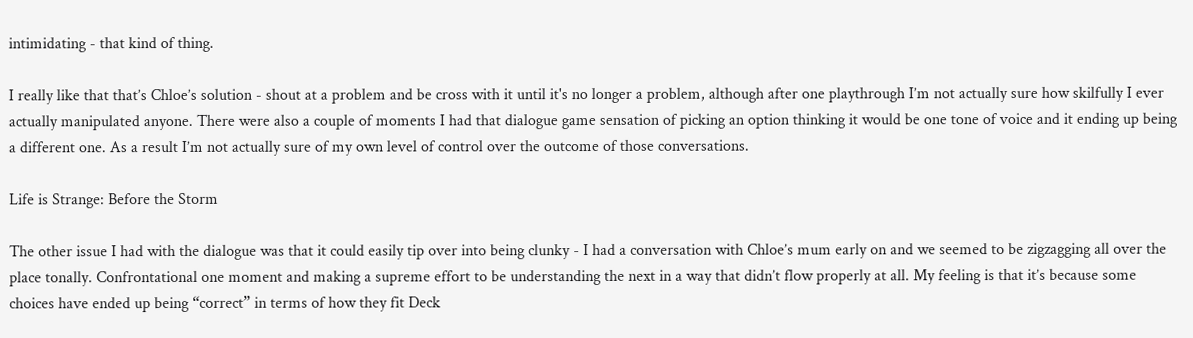intimidating - that kind of thing.

I really like that that’s Chloe’s solution - shout at a problem and be cross with it until it's no longer a problem, although after one playthrough I’m not actually sure how skilfully I ever actually manipulated anyone. There were also a couple of moments I had that dialogue game sensation of picking an option thinking it would be one tone of voice and it ending up being a different one. As a result I’m not actually sure of my own level of control over the outcome of those conversations.

Life is Strange: Before the Storm

The other issue I had with the dialogue was that it could easily tip over into being clunky - I had a conversation with Chloe’s mum early on and we seemed to be zigzagging all over the place tonally. Confrontational one moment and making a supreme effort to be understanding the next in a way that didn’t flow properly at all. My feeling is that it’s because some choices have ended up being “correct” in terms of how they fit Deck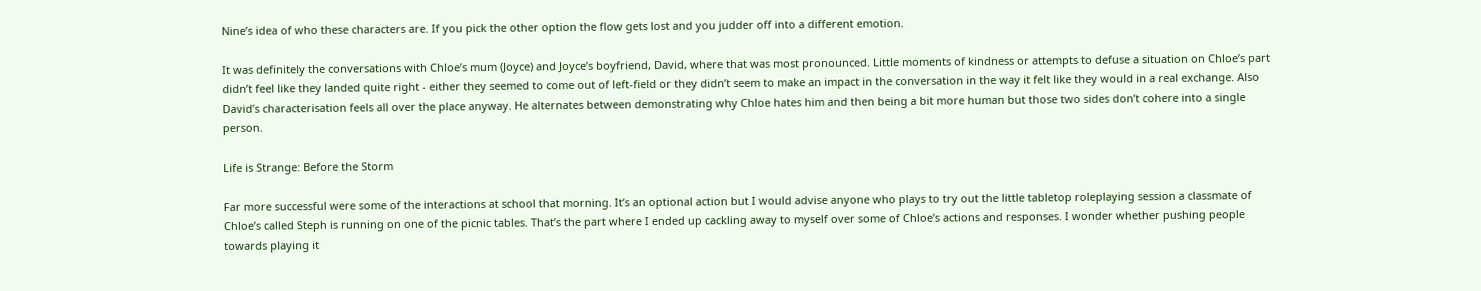Nine’s idea of who these characters are. If you pick the other option the flow gets lost and you judder off into a different emotion.

It was definitely the conversations with Chloe’s mum (Joyce) and Joyce’s boyfriend, David, where that was most pronounced. Little moments of kindness or attempts to defuse a situation on Chloe’s part didn’t feel like they landed quite right - either they seemed to come out of left-field or they didn’t seem to make an impact in the conversation in the way it felt like they would in a real exchange. Also David’s characterisation feels all over the place anyway. He alternates between demonstrating why Chloe hates him and then being a bit more human but those two sides don’t cohere into a single person.

Life is Strange: Before the Storm

Far more successful were some of the interactions at school that morning. It’s an optional action but I would advise anyone who plays to try out the little tabletop roleplaying session a classmate of Chloe’s called Steph is running on one of the picnic tables. That’s the part where I ended up cackling away to myself over some of Chloe’s actions and responses. I wonder whether pushing people towards playing it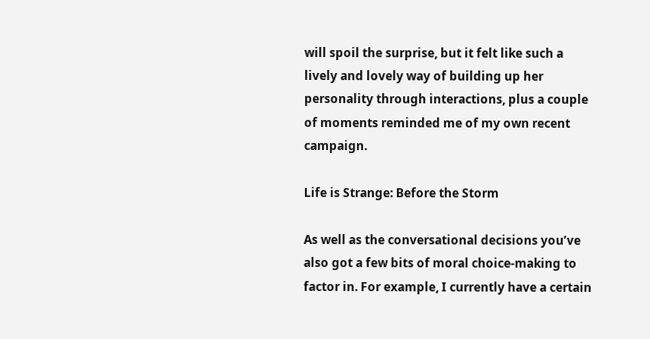will spoil the surprise, but it felt like such a lively and lovely way of building up her personality through interactions, plus a couple of moments reminded me of my own recent campaign.

Life is Strange: Before the Storm

As well as the conversational decisions you’ve also got a few bits of moral choice-making to factor in. For example, I currently have a certain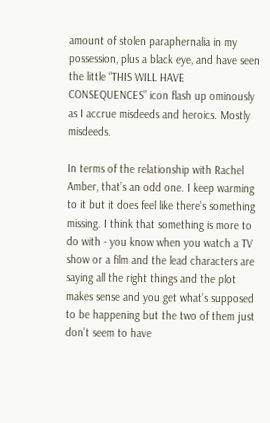amount of stolen paraphernalia in my possession, plus a black eye, and have seen the little “THIS WILL HAVE CONSEQUENCES” icon flash up ominously as I accrue misdeeds and heroics. Mostly misdeeds.

In terms of the relationship with Rachel Amber, that’s an odd one. I keep warming to it but it does feel like there’s something missing. I think that something is more to do with - you know when you watch a TV show or a film and the lead characters are saying all the right things and the plot makes sense and you get what’s supposed to be happening but the two of them just don’t seem to have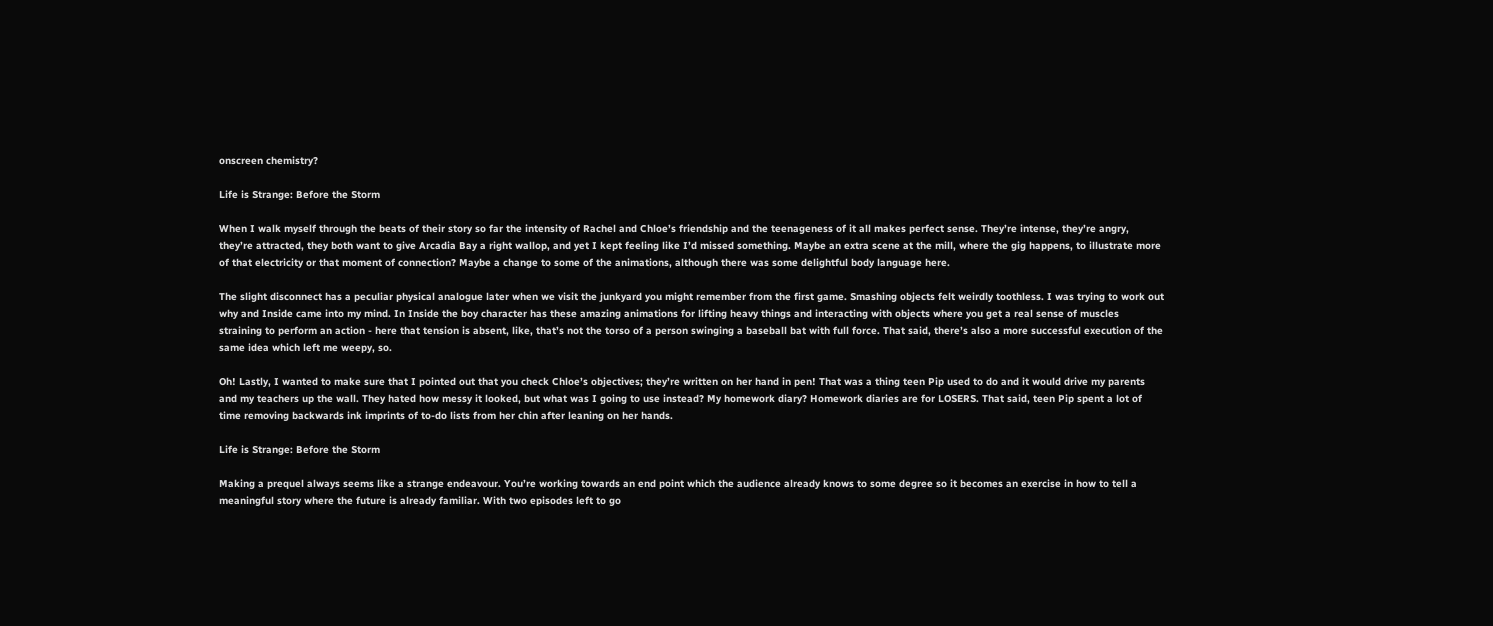onscreen chemistry?

Life is Strange: Before the Storm

When I walk myself through the beats of their story so far the intensity of Rachel and Chloe’s friendship and the teenageness of it all makes perfect sense. They’re intense, they’re angry, they’re attracted, they both want to give Arcadia Bay a right wallop, and yet I kept feeling like I’d missed something. Maybe an extra scene at the mill, where the gig happens, to illustrate more of that electricity or that moment of connection? Maybe a change to some of the animations, although there was some delightful body language here.

The slight disconnect has a peculiar physical analogue later when we visit the junkyard you might remember from the first game. Smashing objects felt weirdly toothless. I was trying to work out why and Inside came into my mind. In Inside the boy character has these amazing animations for lifting heavy things and interacting with objects where you get a real sense of muscles straining to perform an action - here that tension is absent, like, that’s not the torso of a person swinging a baseball bat with full force. That said, there’s also a more successful execution of the same idea which left me weepy, so.

Oh! Lastly, I wanted to make sure that I pointed out that you check Chloe’s objectives; they’re written on her hand in pen! That was a thing teen Pip used to do and it would drive my parents and my teachers up the wall. They hated how messy it looked, but what was I going to use instead? My homework diary? Homework diaries are for LOSERS. That said, teen Pip spent a lot of time removing backwards ink imprints of to-do lists from her chin after leaning on her hands.

Life is Strange: Before the Storm

Making a prequel always seems like a strange endeavour. You’re working towards an end point which the audience already knows to some degree so it becomes an exercise in how to tell a meaningful story where the future is already familiar. With two episodes left to go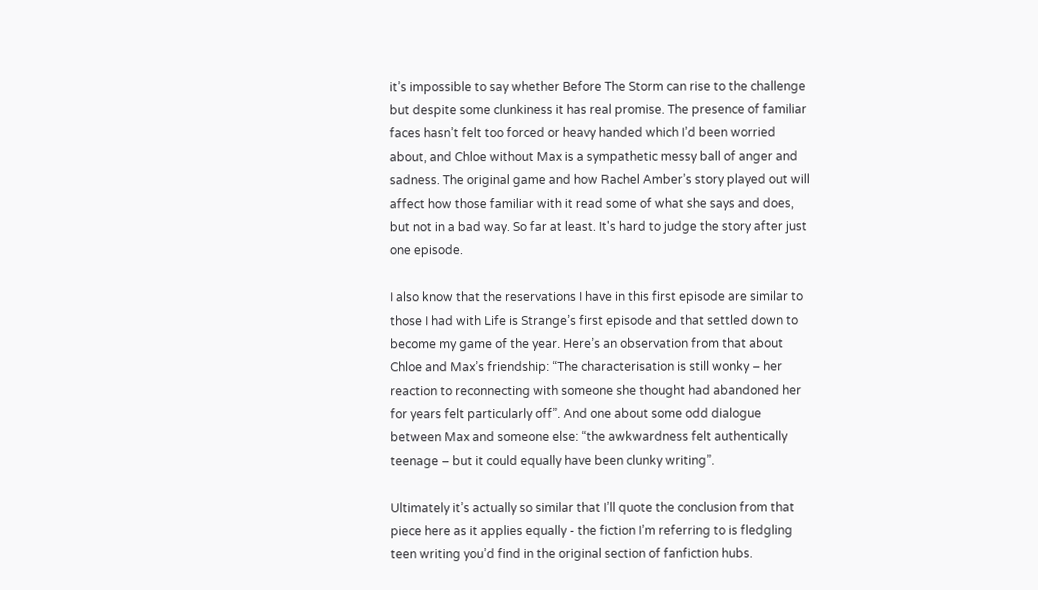it’s impossible to say whether Before The Storm can rise to the challenge but despite some clunkiness it has real promise. The presence of familiar faces hasn’t felt too forced or heavy handed which I’d been worried about, and Chloe without Max is a sympathetic messy ball of anger and sadness. The original game and how Rachel Amber’s story played out will affect how those familiar with it read some of what she says and does, but not in a bad way. So far at least. It's hard to judge the story after just one episode.

I also know that the reservations I have in this first episode are similar to those I had with Life is Strange’s first episode and that settled down to become my game of the year. Here’s an observation from that about Chloe and Max’s friendship: “The characterisation is still wonky – her reaction to reconnecting with someone she thought had abandoned her for years felt particularly off”. And one about some odd dialogue between Max and someone else: “the awkwardness felt authentically teenage – but it could equally have been clunky writing”.

Ultimately it’s actually so similar that I’ll quote the conclusion from that piece here as it applies equally - the fiction I’m referring to is fledgling teen writing you’d find in the original section of fanfiction hubs.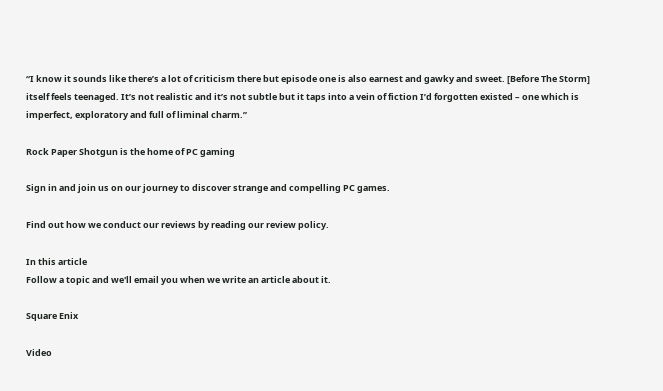“I know it sounds like there’s a lot of criticism there but episode one is also earnest and gawky and sweet. [Before The Storm] itself feels teenaged. It’s not realistic and it’s not subtle but it taps into a vein of fiction I’d forgotten existed – one which is imperfect, exploratory and full of liminal charm.”

Rock Paper Shotgun is the home of PC gaming

Sign in and join us on our journey to discover strange and compelling PC games.

Find out how we conduct our reviews by reading our review policy.

In this article
Follow a topic and we'll email you when we write an article about it.

Square Enix

Video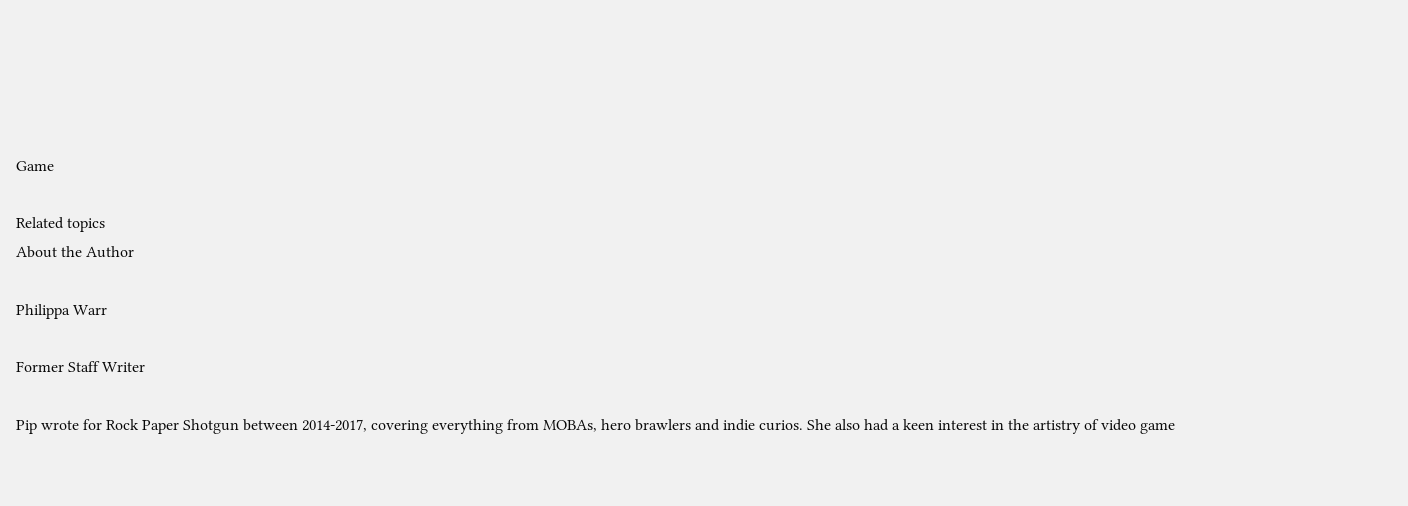Game

Related topics
About the Author

Philippa Warr

Former Staff Writer

Pip wrote for Rock Paper Shotgun between 2014-2017, covering everything from MOBAs, hero brawlers and indie curios. She also had a keen interest in the artistry of video game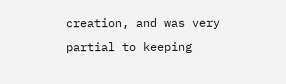creation, and was very partial to keeping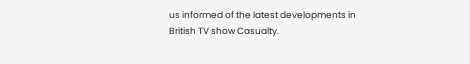us informed of the latest developments in British TV show Casualty.